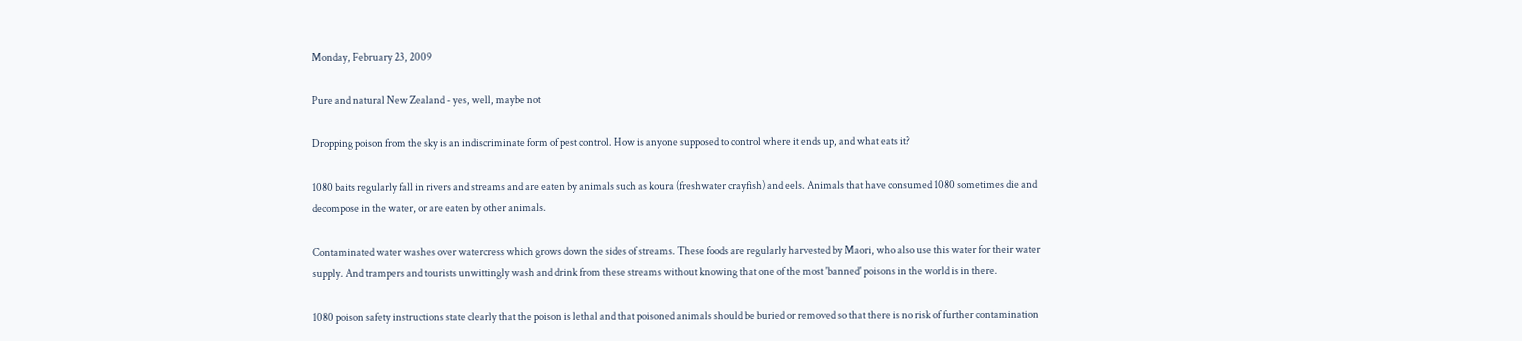Monday, February 23, 2009

Pure and natural New Zealand - yes, well, maybe not

Dropping poison from the sky is an indiscriminate form of pest control. How is anyone supposed to control where it ends up, and what eats it?

1080 baits regularly fall in rivers and streams and are eaten by animals such as koura (freshwater crayfish) and eels. Animals that have consumed 1080 sometimes die and decompose in the water, or are eaten by other animals.

Contaminated water washes over watercress which grows down the sides of streams. These foods are regularly harvested by Maori, who also use this water for their water supply. And trampers and tourists unwittingly wash and drink from these streams without knowing that one of the most 'banned' poisons in the world is in there.

1080 poison safety instructions state clearly that the poison is lethal and that poisoned animals should be buried or removed so that there is no risk of further contamination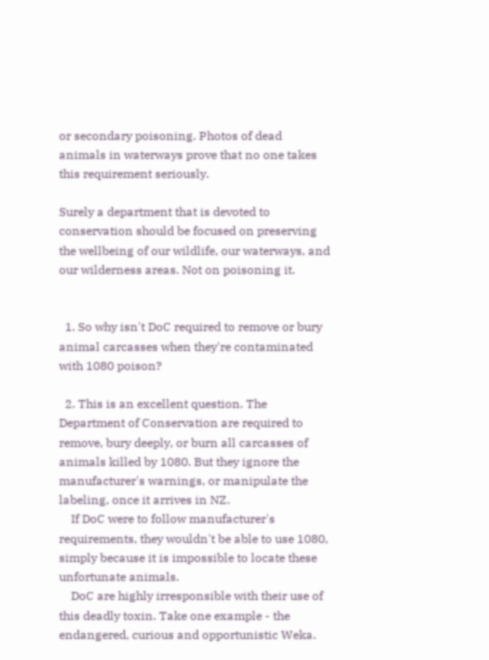or secondary poisoning. Photos of dead animals in waterways prove that no one takes this requirement seriously.

Surely a department that is devoted to conservation should be focused on preserving the wellbeing of our wildlife, our waterways, and our wilderness areas. Not on poisoning it.


  1. So why isn't DoC required to remove or bury animal carcasses when they're contaminated with 1080 poison?

  2. This is an excellent question. The Department of Conservation are required to remove, bury deeply, or burn all carcasses of animals killed by 1080. But they ignore the manufacturer's warnings, or manipulate the labeling, once it arrives in NZ.
    If DoC were to follow manufacturer's requirements, they wouldn't be able to use 1080, simply because it is impossible to locate these unfortunate animals.
    DoC are highly irresponsible with their use of this deadly toxin. Take one example - the endangered, curious and opportunistic Weka.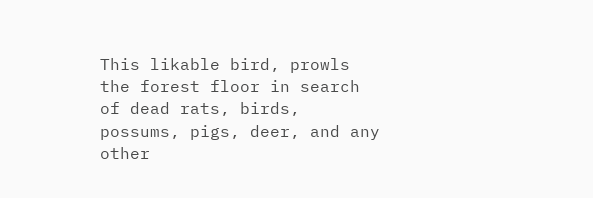This likable bird, prowls the forest floor in search of dead rats, birds, possums, pigs, deer, and any other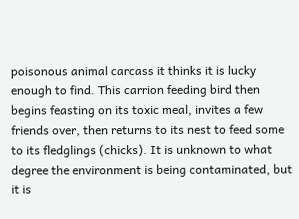poisonous animal carcass it thinks it is lucky enough to find. This carrion feeding bird then begins feasting on its toxic meal, invites a few friends over, then returns to its nest to feed some to its fledglings (chicks). It is unknown to what degree the environment is being contaminated, but it is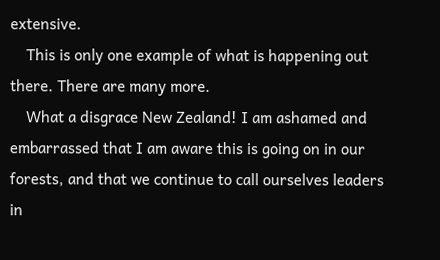extensive.
    This is only one example of what is happening out there. There are many more.
    What a disgrace New Zealand! I am ashamed and embarrassed that I am aware this is going on in our forests, and that we continue to call ourselves leaders in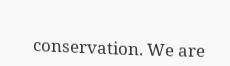conservation. We are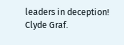leaders in deception! Clyde Graf.